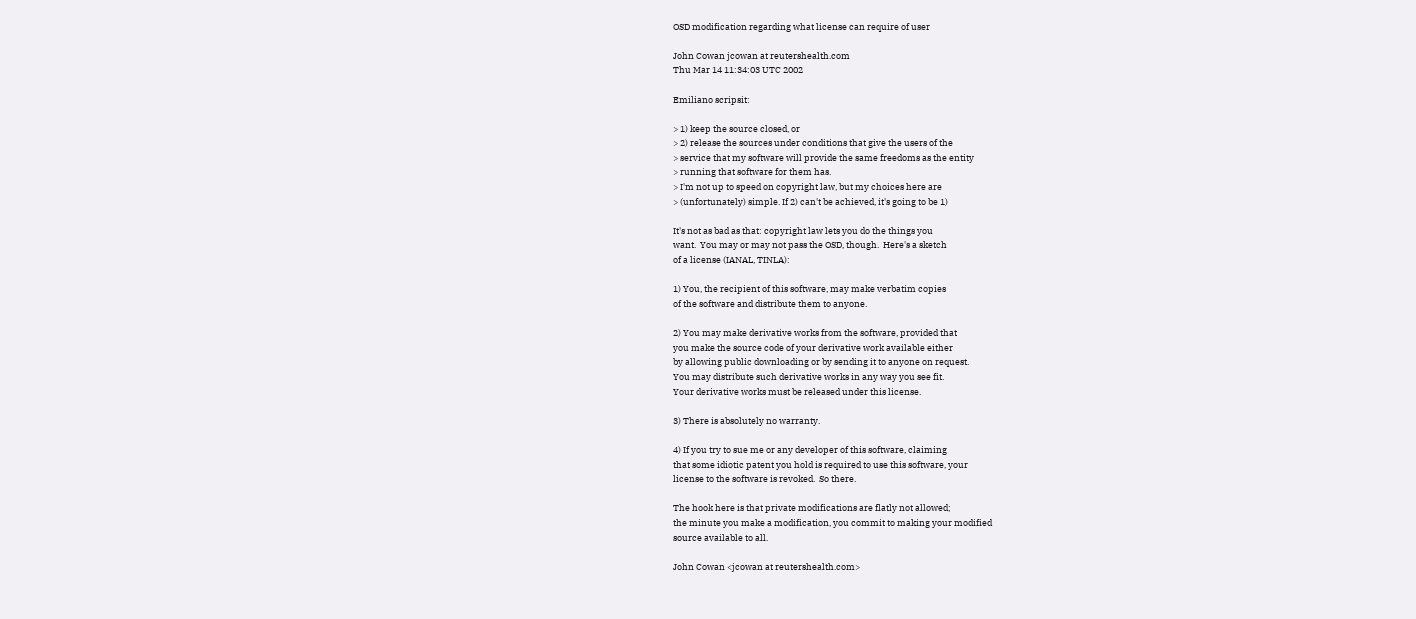OSD modification regarding what license can require of user

John Cowan jcowan at reutershealth.com
Thu Mar 14 11:34:03 UTC 2002

Emiliano scripsit:

> 1) keep the source closed, or
> 2) release the sources under conditions that give the users of the
> service that my software will provide the same freedoms as the entity
> running that software for them has.
> I'm not up to speed on copyright law, but my choices here are
> (unfortunately) simple. If 2) can't be achieved, it's going to be 1)

It's not as bad as that: copyright law lets you do the things you
want.  You may or may not pass the OSD, though.  Here's a sketch
of a license (IANAL, TINLA):

1) You, the recipient of this software, may make verbatim copies
of the software and distribute them to anyone.

2) You may make derivative works from the software, provided that
you make the source code of your derivative work available either
by allowing public downloading or by sending it to anyone on request.
You may distribute such derivative works in any way you see fit.
Your derivative works must be released under this license.

3) There is absolutely no warranty.

4) If you try to sue me or any developer of this software, claiming
that some idiotic patent you hold is required to use this software, your
license to the software is revoked.  So there.

The hook here is that private modifications are flatly not allowed;
the minute you make a modification, you commit to making your modified
source available to all.

John Cowan <jcowan at reutershealth.com>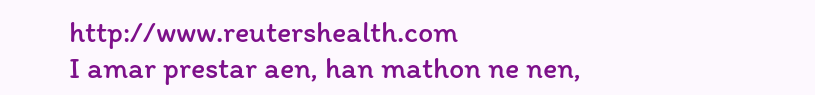http://www.reutershealth.com
I amar prestar aen, han mathon ne nen,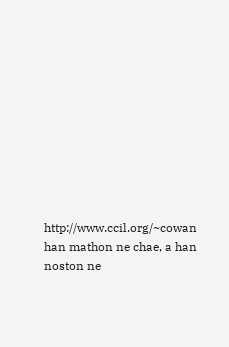http://www.ccil.org/~cowan
han mathon ne chae, a han noston ne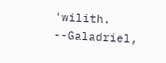'wilith.  --Galadriel,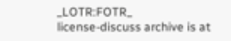_LOTR:FOTR_
license-discuss archive is at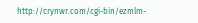http://crynwr.com/cgi-bin/ezmlm-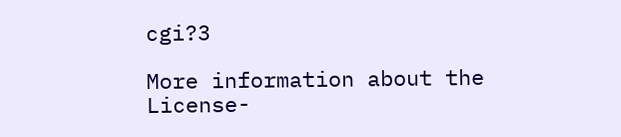cgi?3

More information about the License-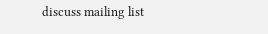discuss mailing list